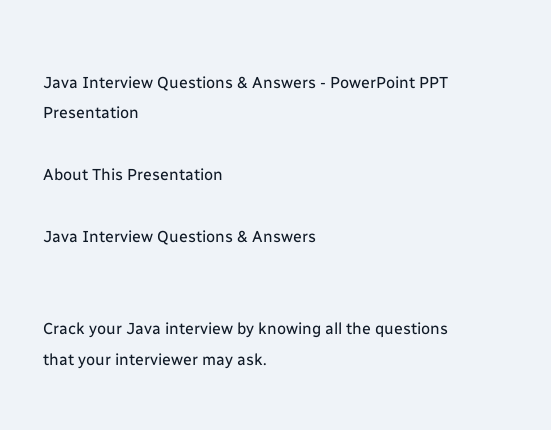Java Interview Questions & Answers - PowerPoint PPT Presentation

About This Presentation

Java Interview Questions & Answers


Crack your Java interview by knowing all the questions that your interviewer may ask.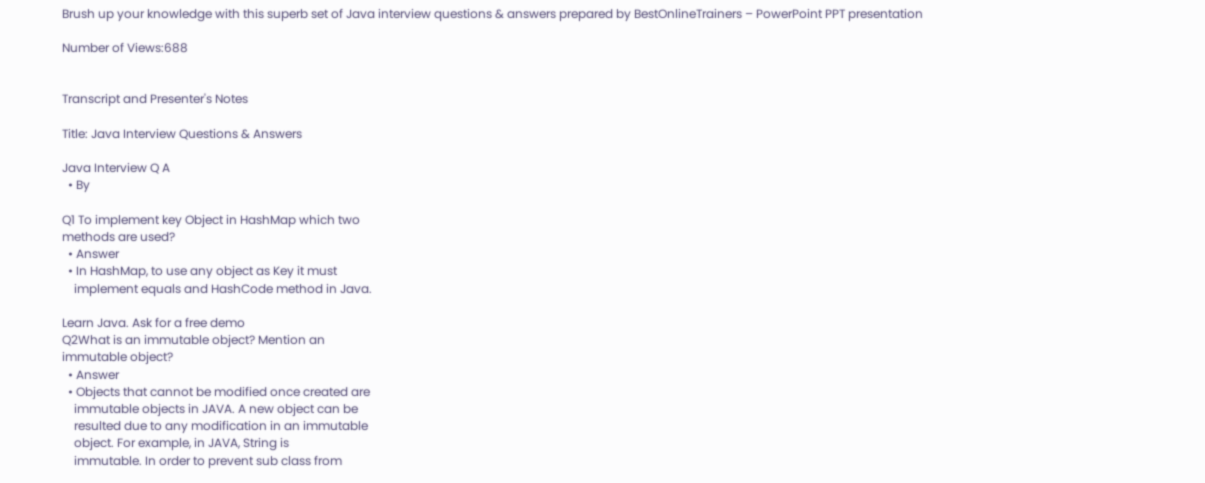Brush up your knowledge with this superb set of Java interview questions & answers prepared by BestOnlineTrainers – PowerPoint PPT presentation

Number of Views:688


Transcript and Presenter's Notes

Title: Java Interview Questions & Answers

Java Interview Q A
  • By

Q1 To implement key Object in HashMap which two
methods are used?
  • Answer
  • In HashMap, to use any object as Key it must
    implement equals and HashCode method in Java.

Learn Java. Ask for a free demo
Q2What is an immutable object? Mention an
immutable object?
  • Answer
  • Objects that cannot be modified once created are
    immutable objects in JAVA. A new object can be
    resulted due to any modification in an immutable
    object. For example, in JAVA, String is
    immutable. In order to prevent sub class from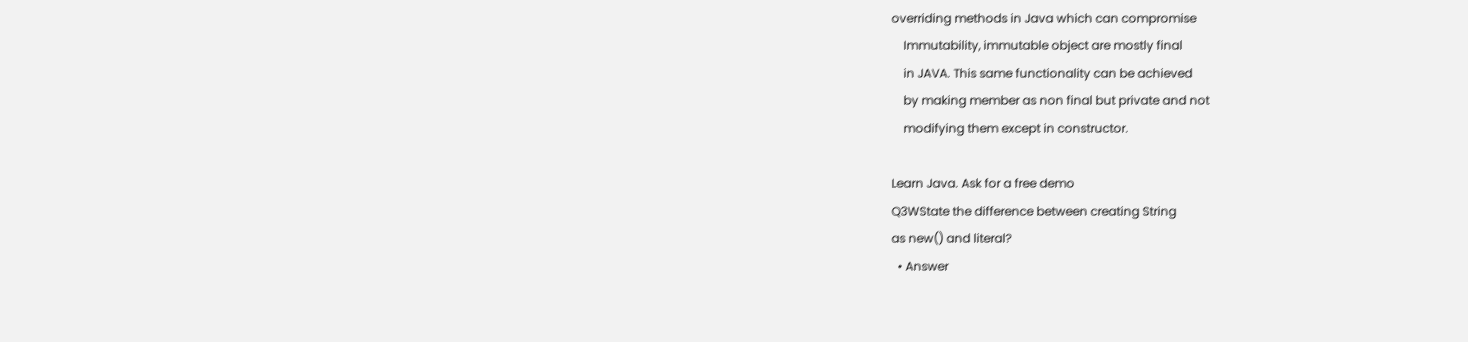overriding methods in Java which can compromise
    Immutability, immutable object are mostly final
    in JAVA. This same functionality can be achieved
    by making member as non final but private and not
    modifying them except in constructor.

Learn Java. Ask for a free demo
Q3WState the difference between creating String
as new() and literal?
  • Answer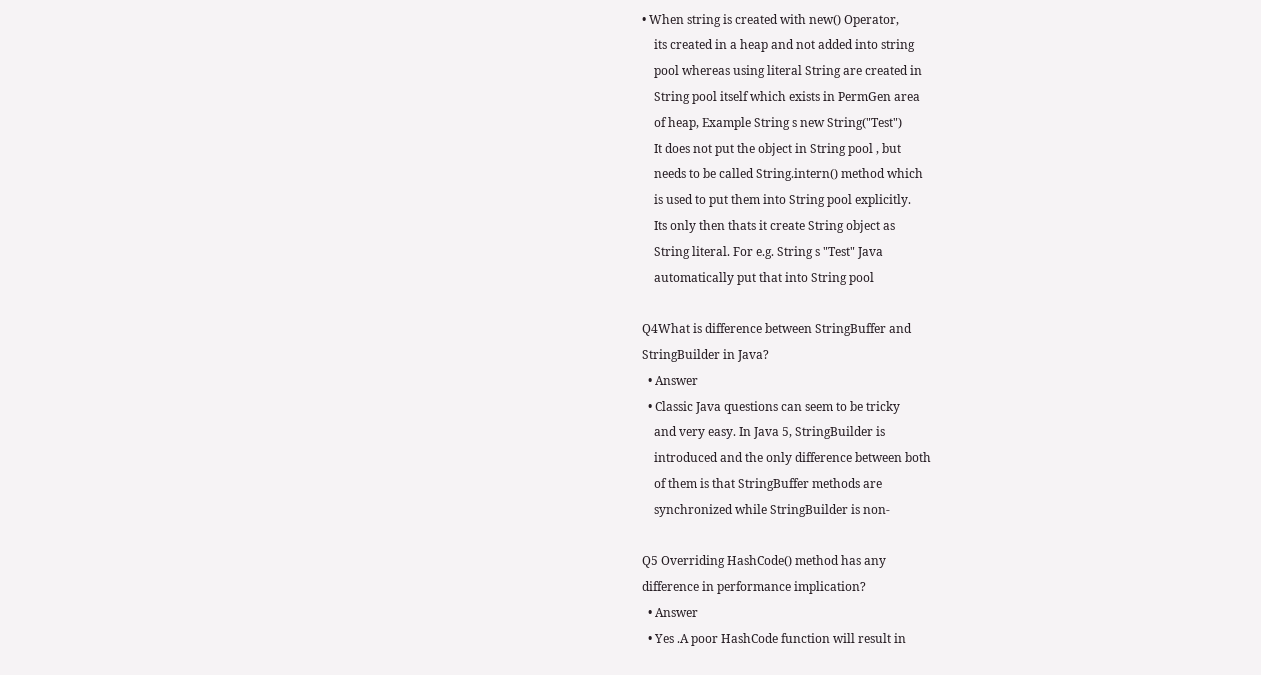• When string is created with new() Operator,
    its created in a heap and not added into string
    pool whereas using literal String are created in
    String pool itself which exists in PermGen area
    of heap, Example String s new String("Test")
    It does not put the object in String pool , but
    needs to be called String.intern() method which
    is used to put them into String pool explicitly.
    Its only then thats it create String object as
    String literal. For e.g. String s "Test" Java
    automatically put that into String pool

Q4What is difference between StringBuffer and
StringBuilder in Java?
  • Answer
  • Classic Java questions can seem to be tricky
    and very easy. In Java 5, StringBuilder is
    introduced and the only difference between both
    of them is that StringBuffer methods are
    synchronized while StringBuilder is non-

Q5 Overriding HashCode() method has any
difference in performance implication?
  • Answer
  • Yes .A poor HashCode function will result in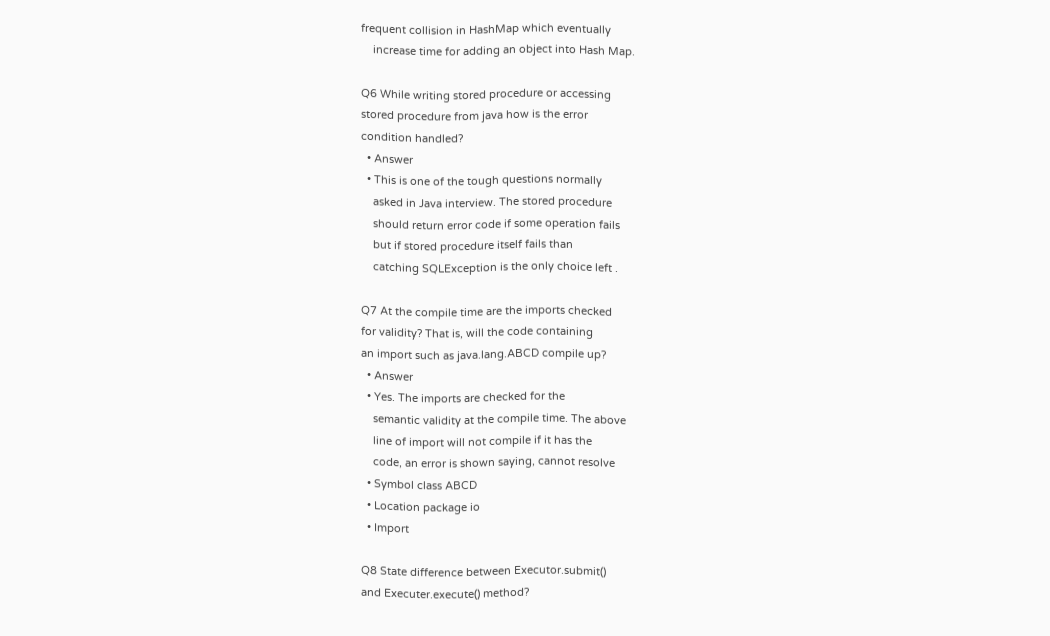frequent collision in HashMap which eventually
    increase time for adding an object into Hash Map.

Q6 While writing stored procedure or accessing
stored procedure from java how is the error
condition handled?
  • Answer
  • This is one of the tough questions normally
    asked in Java interview. The stored procedure
    should return error code if some operation fails
    but if stored procedure itself fails than
    catching SQLException is the only choice left .

Q7 At the compile time are the imports checked
for validity? That is, will the code containing
an import such as java.lang.ABCD compile up?
  • Answer
  • Yes. The imports are checked for the
    semantic validity at the compile time. The above
    line of import will not compile if it has the
    code, an error is shown saying, cannot resolve
  • Symbol class ABCD
  • Location package io
  • Import

Q8 State difference between Executor.submit()
and Executer.execute() method?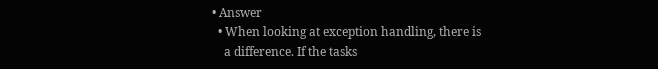• Answer
  • When looking at exception handling, there is
    a difference. If the tasks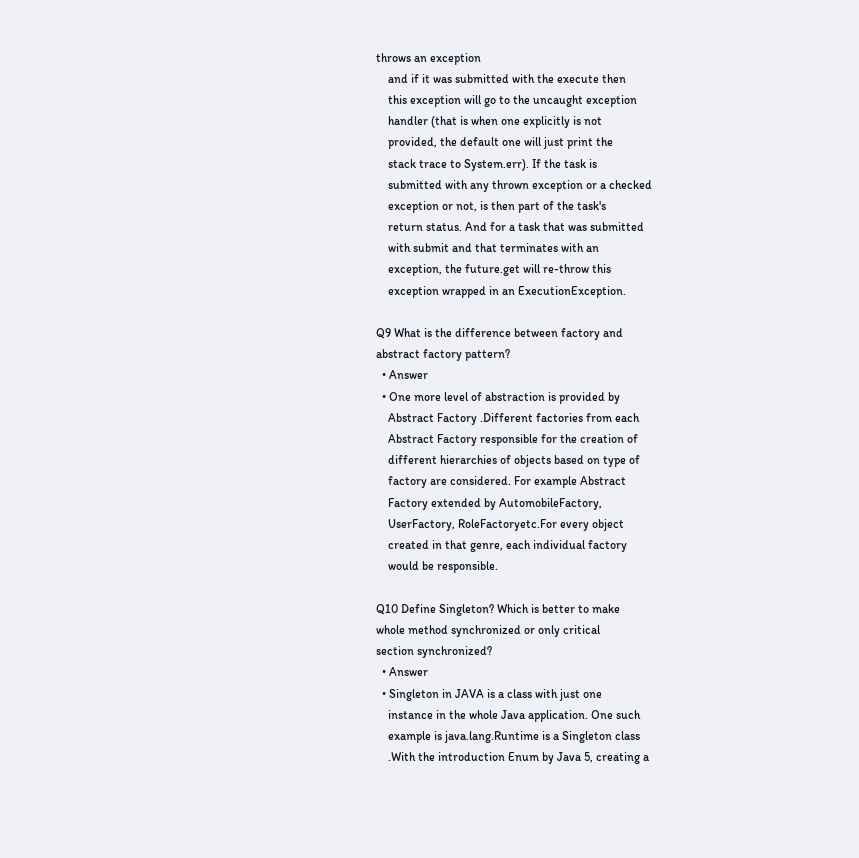throws an exception
    and if it was submitted with the execute then
    this exception will go to the uncaught exception
    handler (that is when one explicitly is not
    provided, the default one will just print the
    stack trace to System.err). If the task is
    submitted with any thrown exception or a checked
    exception or not, is then part of the task's
    return status. And for a task that was submitted
    with submit and that terminates with an
    exception, the future.get will re-throw this
    exception wrapped in an ExecutionException.

Q9 What is the difference between factory and
abstract factory pattern?
  • Answer
  • One more level of abstraction is provided by
    Abstract Factory .Different factories from each
    Abstract Factory responsible for the creation of
    different hierarchies of objects based on type of
    factory are considered. For example Abstract
    Factory extended by AutomobileFactory,
    UserFactory, RoleFactoryetc.For every object
    created in that genre, each individual factory
    would be responsible.

Q10 Define Singleton? Which is better to make
whole method synchronized or only critical
section synchronized?
  • Answer
  • Singleton in JAVA is a class with just one
    instance in the whole Java application. One such
    example is java.lang.Runtime is a Singleton class
    .With the introduction Enum by Java 5, creating a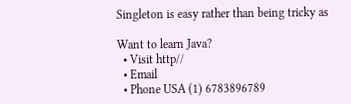Singleton is easy rather than being tricky as

Want to learn Java?
  • Visit http//
  • Email
  • Phone USA (1) 6783896789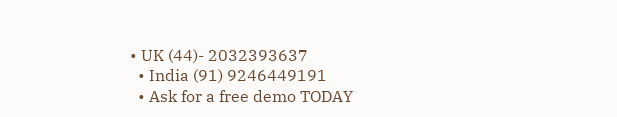• UK (44)- 2032393637
  • India (91) 9246449191
  • Ask for a free demo TODAY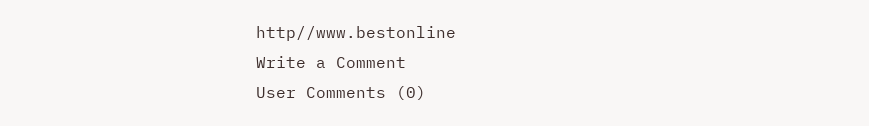http//www.bestonline
Write a Comment
User Comments (0)